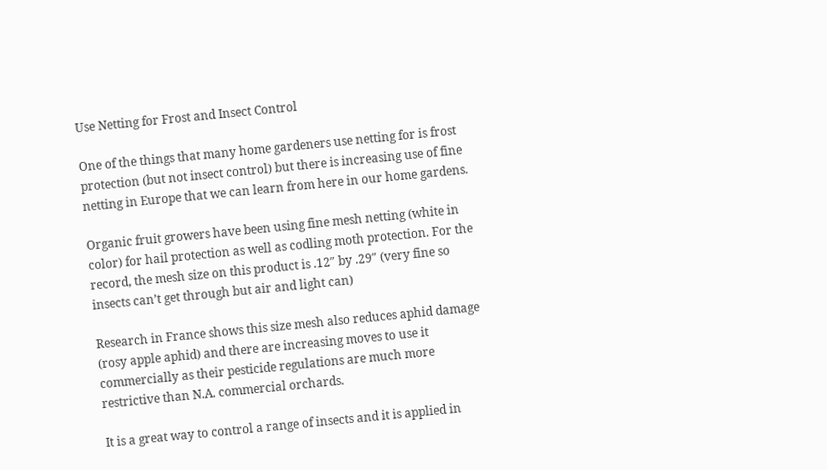Use Netting for Frost and Insect Control

One of the things that many home gardeners use netting for is frost protection (but not insect control) but there is increasing use of fine netting in Europe that we can learn from here in our home gardens.

Organic fruit growers have been using fine mesh netting (white in color) for hail protection as well as codling moth protection. For the record, the mesh size on this product is .12″ by .29″ (very fine so insects can’t get through but air and light can)

Research in France shows this size mesh also reduces aphid damage (rosy apple aphid) and there are increasing moves to use it commercially as their pesticide regulations are much more restrictive than N.A. commercial orchards.

It is a great way to control a range of insects and it is applied in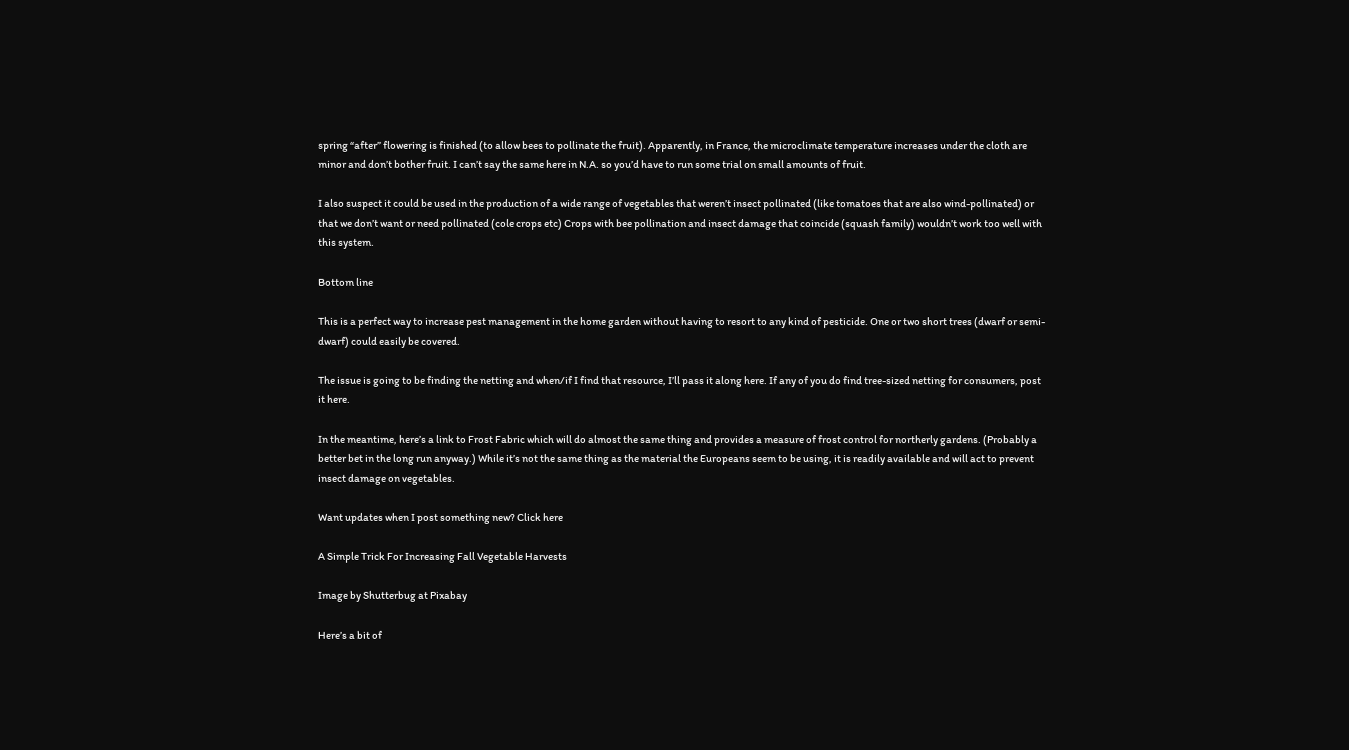spring “after” flowering is finished (to allow bees to pollinate the fruit). Apparently, in France, the microclimate temperature increases under the cloth are minor and don’t bother fruit. I can’t say the same here in N.A. so you’d have to run some trial on small amounts of fruit.

I also suspect it could be used in the production of a wide range of vegetables that weren’t insect pollinated (like tomatoes that are also wind-pollinated) or that we don’t want or need pollinated (cole crops etc) Crops with bee pollination and insect damage that coincide (squash family) wouldn’t work too well with this system.

Bottom line

This is a perfect way to increase pest management in the home garden without having to resort to any kind of pesticide. One or two short trees (dwarf or semi-dwarf) could easily be covered.

The issue is going to be finding the netting and when/if I find that resource, I’ll pass it along here. If any of you do find tree-sized netting for consumers, post it here.

In the meantime, here’s a link to Frost Fabric which will do almost the same thing and provides a measure of frost control for northerly gardens. (Probably a better bet in the long run anyway.) While it’s not the same thing as the material the Europeans seem to be using, it is readily available and will act to prevent insect damage on vegetables.

Want updates when I post something new? Click here

A Simple Trick For Increasing Fall Vegetable Harvests

Image by Shutterbug at Pixabay

Here’s a bit of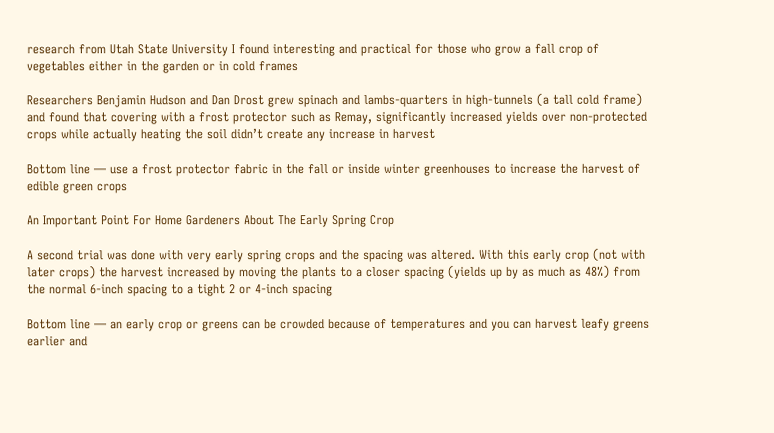research from Utah State University I found interesting and practical for those who grow a fall crop of vegetables either in the garden or in cold frames

Researchers Benjamin Hudson and Dan Drost grew spinach and lambs-quarters in high-tunnels (a tall cold frame) and found that covering with a frost protector such as Remay, significantly increased yields over non-protected crops while actually heating the soil didn’t create any increase in harvest

Bottom line — use a frost protector fabric in the fall or inside winter greenhouses to increase the harvest of edible green crops

An Important Point For Home Gardeners About The Early Spring Crop

A second trial was done with very early spring crops and the spacing was altered. With this early crop (not with later crops) the harvest increased by moving the plants to a closer spacing (yields up by as much as 48%) from the normal 6-inch spacing to a tight 2 or 4-inch spacing

Bottom line — an early crop or greens can be crowded because of temperatures and you can harvest leafy greens earlier and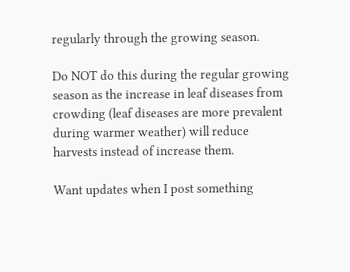regularly through the growing season.

Do NOT do this during the regular growing season as the increase in leaf diseases from crowding (leaf diseases are more prevalent during warmer weather) will reduce harvests instead of increase them.

Want updates when I post something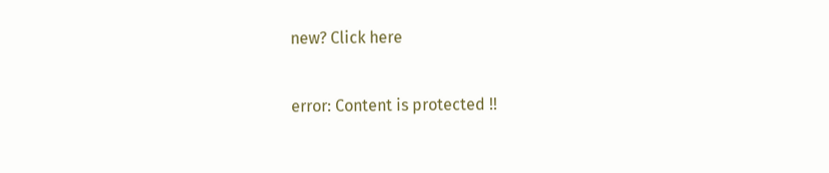new? Click here

error: Content is protected !!